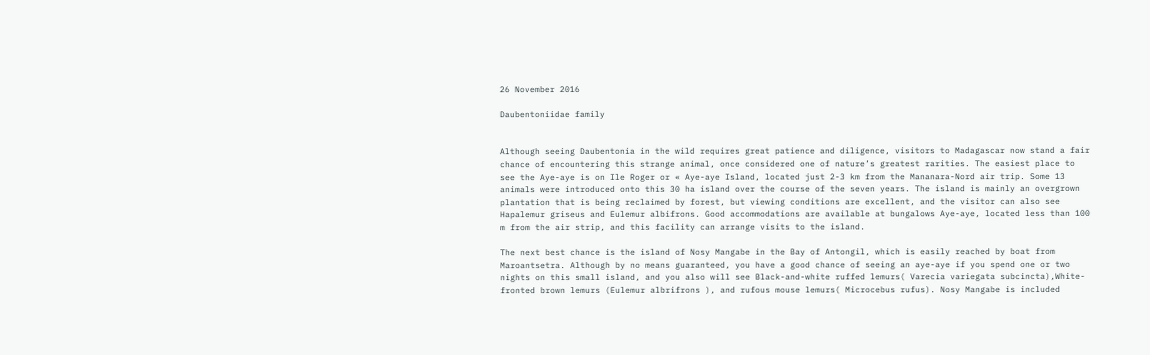26 November 2016

Daubentoniidae family


Although seeing Daubentonia in the wild requires great patience and diligence, visitors to Madagascar now stand a fair chance of encountering this strange animal, once considered one of nature’s greatest rarities. The easiest place to see the Aye-aye is on Ile Roger or « Aye-aye Island, located just 2-3 km from the Mananara-Nord air trip. Some 13 animals were introduced onto this 30 ha island over the course of the seven years. The island is mainly an overgrown plantation that is being reclaimed by forest, but viewing conditions are excellent, and the visitor can also see Hapalemur griseus and Eulemur albifrons. Good accommodations are available at bungalows Aye-aye, located less than 100 m from the air strip, and this facility can arrange visits to the island.

The next best chance is the island of Nosy Mangabe in the Bay of Antongil, which is easily reached by boat from Maroantsetra. Although by no means guaranteed, you have a good chance of seeing an aye-aye if you spend one or two nights on this small island, and you also will see Black-and-white ruffed lemurs( Varecia variegata subcincta),White-fronted brown lemurs (Eulemur albrifrons ), and rufous mouse lemurs( Microcebus rufus). Nosy Mangabe is included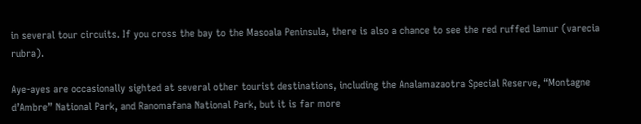in several tour circuits. If you cross the bay to the Masoala Peninsula, there is also a chance to see the red ruffed lamur (varecia rubra).

Aye-ayes are occasionally sighted at several other tourist destinations, including the Analamazaotra Special Reserve, “Montagne d’Ambre” National Park, and Ranomafana National Park, but it is far more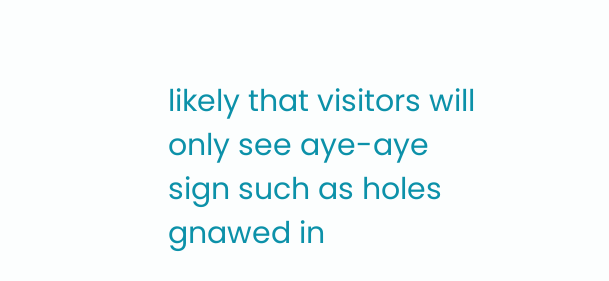likely that visitors will only see aye-aye sign such as holes gnawed in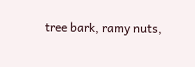tree bark, ramy nuts,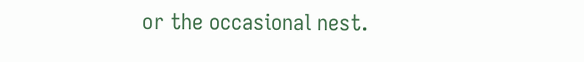or the occasional nest.